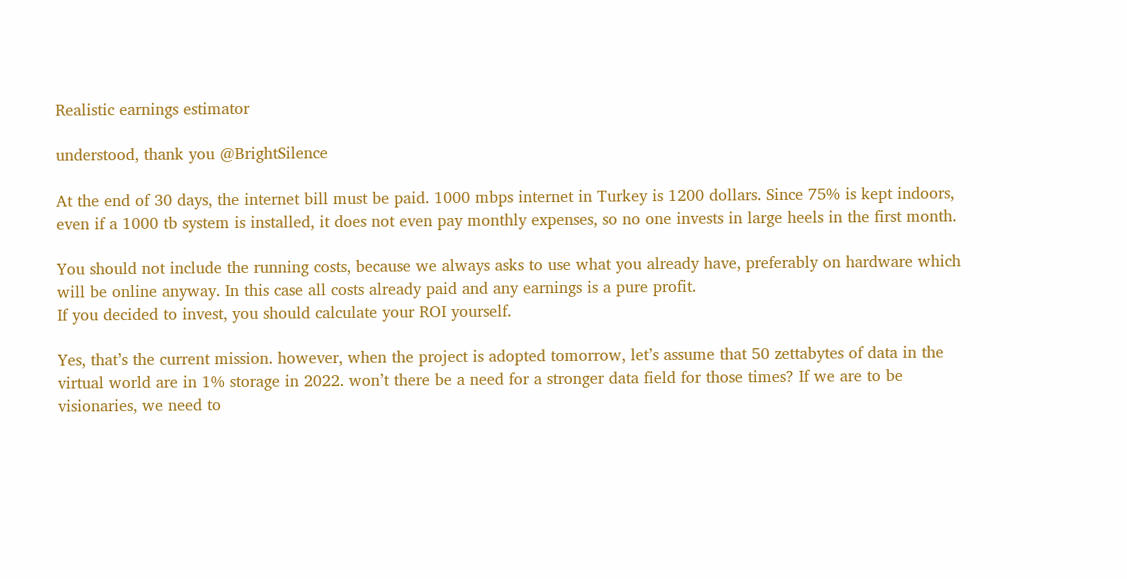Realistic earnings estimator

understood, thank you @BrightSilence

At the end of 30 days, the internet bill must be paid. 1000 mbps internet in Turkey is 1200 dollars. Since 75% is kept indoors, even if a 1000 tb system is installed, it does not even pay monthly expenses, so no one invests in large heels in the first month.

You should not include the running costs, because we always asks to use what you already have, preferably on hardware which will be online anyway. In this case all costs already paid and any earnings is a pure profit.
If you decided to invest, you should calculate your ROI yourself.

Yes, that’s the current mission. however, when the project is adopted tomorrow, let’s assume that 50 zettabytes of data in the virtual world are in 1% storage in 2022. won’t there be a need for a stronger data field for those times? If we are to be visionaries, we need to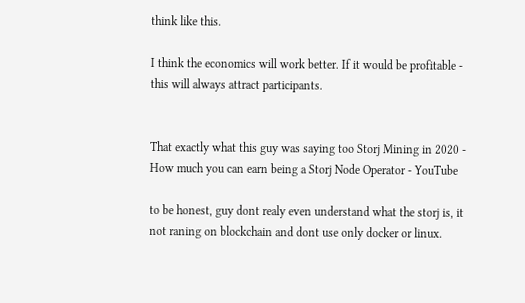think like this.

I think the economics will work better. If it would be profitable - this will always attract participants.


That exactly what this guy was saying too Storj Mining in 2020 - How much you can earn being a Storj Node Operator - YouTube

to be honest, guy dont realy even understand what the storj is, it not raning on blockchain and dont use only docker or linux.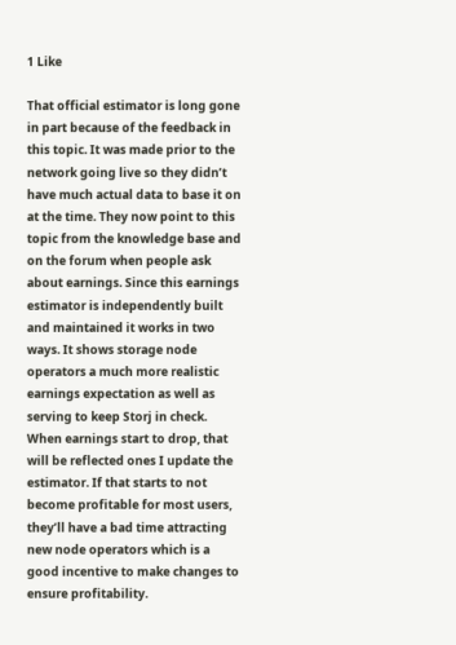1 Like

That official estimator is long gone in part because of the feedback in this topic. It was made prior to the network going live so they didn’t have much actual data to base it on at the time. They now point to this topic from the knowledge base and on the forum when people ask about earnings. Since this earnings estimator is independently built and maintained it works in two ways. It shows storage node operators a much more realistic earnings expectation as well as serving to keep Storj in check. When earnings start to drop, that will be reflected ones I update the estimator. If that starts to not become profitable for most users, they’ll have a bad time attracting new node operators which is a good incentive to make changes to ensure profitability.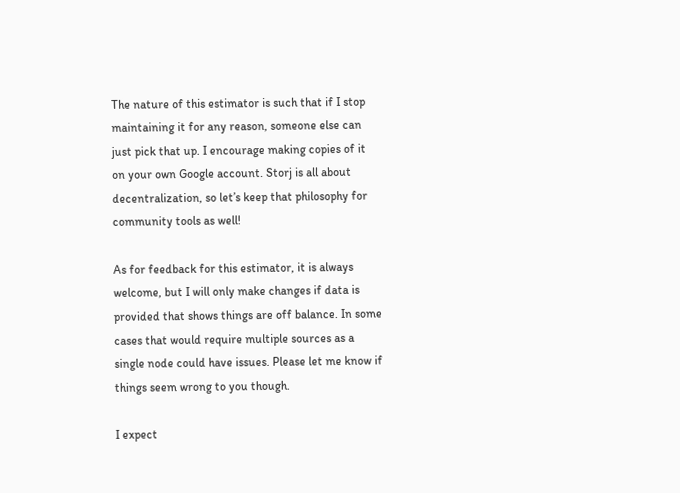The nature of this estimator is such that if I stop maintaining it for any reason, someone else can just pick that up. I encourage making copies of it on your own Google account. Storj is all about decentralization, so let’s keep that philosophy for community tools as well!

As for feedback for this estimator, it is always welcome, but I will only make changes if data is provided that shows things are off balance. In some cases that would require multiple sources as a single node could have issues. Please let me know if things seem wrong to you though.

I expect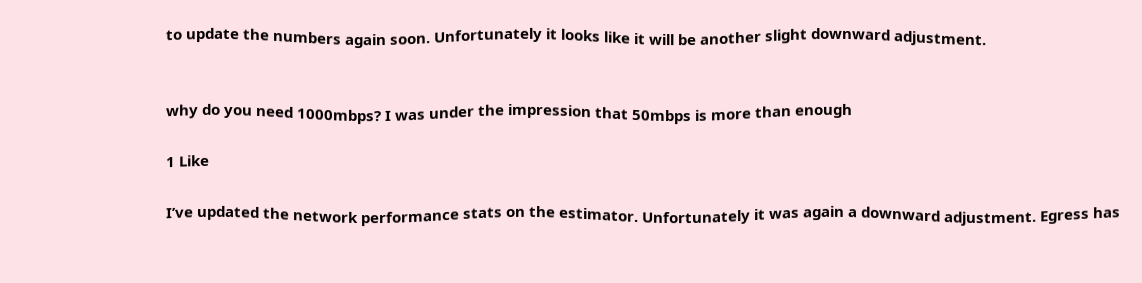to update the numbers again soon. Unfortunately it looks like it will be another slight downward adjustment.


why do you need 1000mbps? I was under the impression that 50mbps is more than enough

1 Like

I’ve updated the network performance stats on the estimator. Unfortunately it was again a downward adjustment. Egress has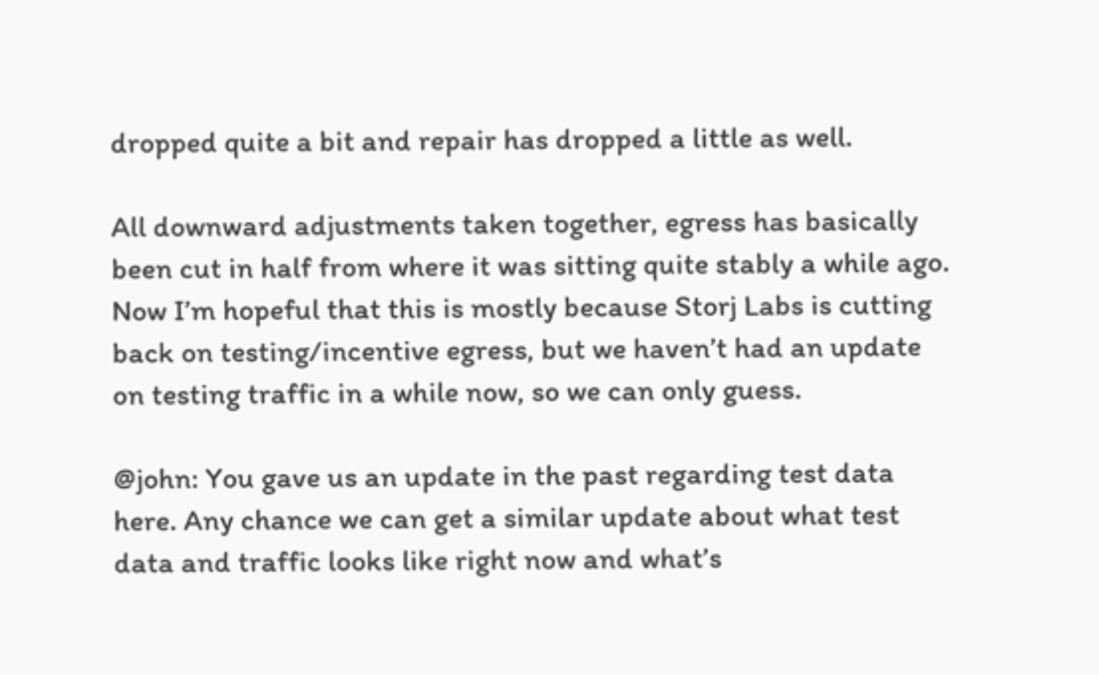dropped quite a bit and repair has dropped a little as well.

All downward adjustments taken together, egress has basically been cut in half from where it was sitting quite stably a while ago. Now I’m hopeful that this is mostly because Storj Labs is cutting back on testing/incentive egress, but we haven’t had an update on testing traffic in a while now, so we can only guess.

@john: You gave us an update in the past regarding test data here. Any chance we can get a similar update about what test data and traffic looks like right now and what’s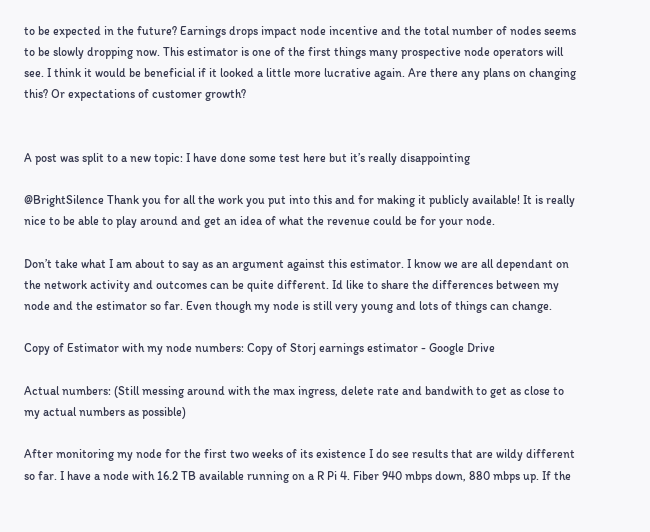to be expected in the future? Earnings drops impact node incentive and the total number of nodes seems to be slowly dropping now. This estimator is one of the first things many prospective node operators will see. I think it would be beneficial if it looked a little more lucrative again. Are there any plans on changing this? Or expectations of customer growth?


A post was split to a new topic: I have done some test here but it’s really disappointing

@BrightSilence Thank you for all the work you put into this and for making it publicly available! It is really nice to be able to play around and get an idea of what the revenue could be for your node.

Don’t take what I am about to say as an argument against this estimator. I know we are all dependant on the network activity and outcomes can be quite different. Id like to share the differences between my node and the estimator so far. Even though my node is still very young and lots of things can change.

Copy of Estimator with my node numbers: Copy of Storj earnings estimator - Google Drive

Actual numbers: (Still messing around with the max ingress, delete rate and bandwith to get as close to my actual numbers as possible)

After monitoring my node for the first two weeks of its existence I do see results that are wildy different so far. I have a node with 16.2 TB available running on a R Pi 4. Fiber 940 mbps down, 880 mbps up. If the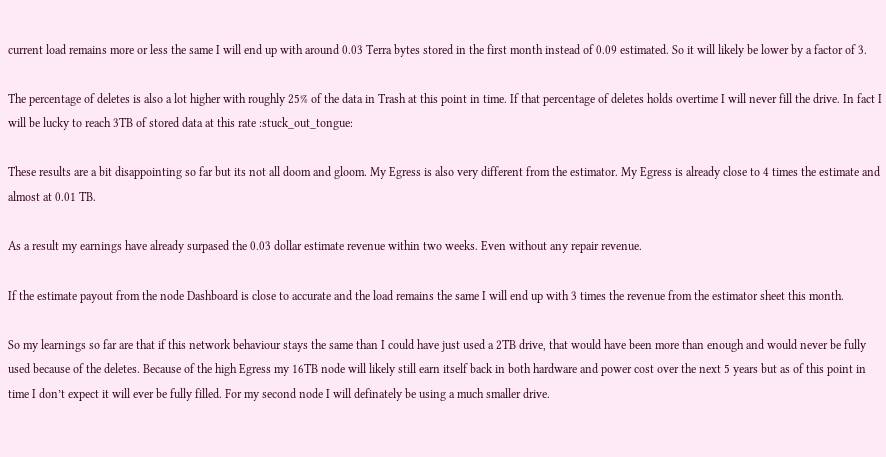current load remains more or less the same I will end up with around 0.03 Terra bytes stored in the first month instead of 0.09 estimated. So it will likely be lower by a factor of 3.

The percentage of deletes is also a lot higher with roughly 25% of the data in Trash at this point in time. If that percentage of deletes holds overtime I will never fill the drive. In fact I will be lucky to reach 3TB of stored data at this rate :stuck_out_tongue:

These results are a bit disappointing so far but its not all doom and gloom. My Egress is also very different from the estimator. My Egress is already close to 4 times the estimate and almost at 0.01 TB.

As a result my earnings have already surpased the 0.03 dollar estimate revenue within two weeks. Even without any repair revenue.

If the estimate payout from the node Dashboard is close to accurate and the load remains the same I will end up with 3 times the revenue from the estimator sheet this month.

So my learnings so far are that if this network behaviour stays the same than I could have just used a 2TB drive, that would have been more than enough and would never be fully used because of the deletes. Because of the high Egress my 16TB node will likely still earn itself back in both hardware and power cost over the next 5 years but as of this point in time I don’t expect it will ever be fully filled. For my second node I will definately be using a much smaller drive.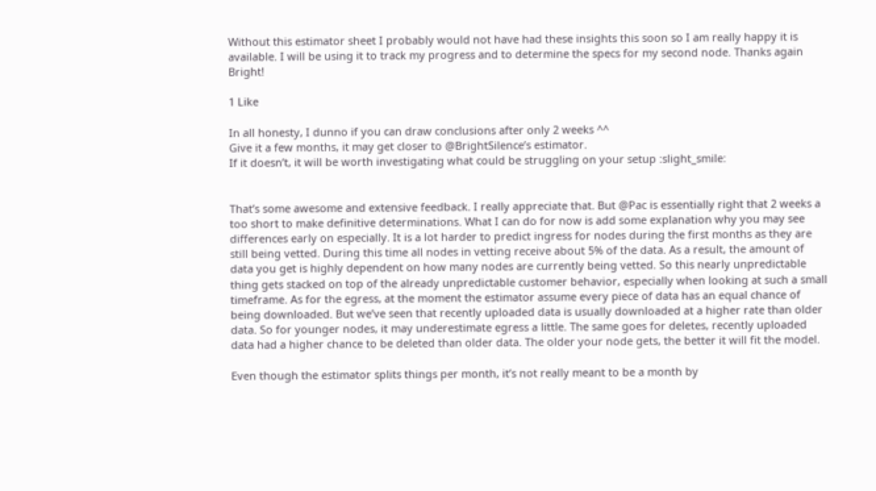Without this estimator sheet I probably would not have had these insights this soon so I am really happy it is available. I will be using it to track my progress and to determine the specs for my second node. Thanks again Bright!

1 Like

In all honesty, I dunno if you can draw conclusions after only 2 weeks ^^
Give it a few months, it may get closer to @BrightSilence’s estimator.
If it doesn’t, it will be worth investigating what could be struggling on your setup :slight_smile:


That’s some awesome and extensive feedback. I really appreciate that. But @Pac is essentially right that 2 weeks a too short to make definitive determinations. What I can do for now is add some explanation why you may see differences early on especially. It is a lot harder to predict ingress for nodes during the first months as they are still being vetted. During this time all nodes in vetting receive about 5% of the data. As a result, the amount of data you get is highly dependent on how many nodes are currently being vetted. So this nearly unpredictable thing gets stacked on top of the already unpredictable customer behavior, especially when looking at such a small timeframe. As for the egress, at the moment the estimator assume every piece of data has an equal chance of being downloaded. But we’ve seen that recently uploaded data is usually downloaded at a higher rate than older data. So for younger nodes, it may underestimate egress a little. The same goes for deletes, recently uploaded data had a higher chance to be deleted than older data. The older your node gets, the better it will fit the model.

Even though the estimator splits things per month, it’s not really meant to be a month by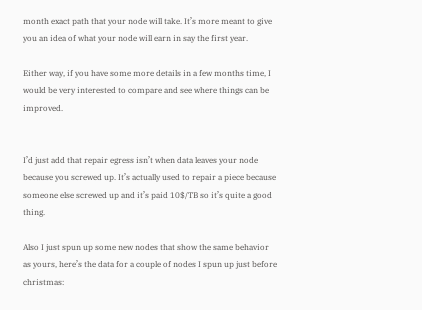month exact path that your node will take. It’s more meant to give you an idea of what your node will earn in say the first year.

Either way, if you have some more details in a few months time, I would be very interested to compare and see where things can be improved.


I’d just add that repair egress isn’t when data leaves your node because you screwed up. It’s actually used to repair a piece because someone else screwed up and it’s paid 10$/TB so it’s quite a good thing.

Also I just spun up some new nodes that show the same behavior as yours, here’s the data for a couple of nodes I spun up just before christmas: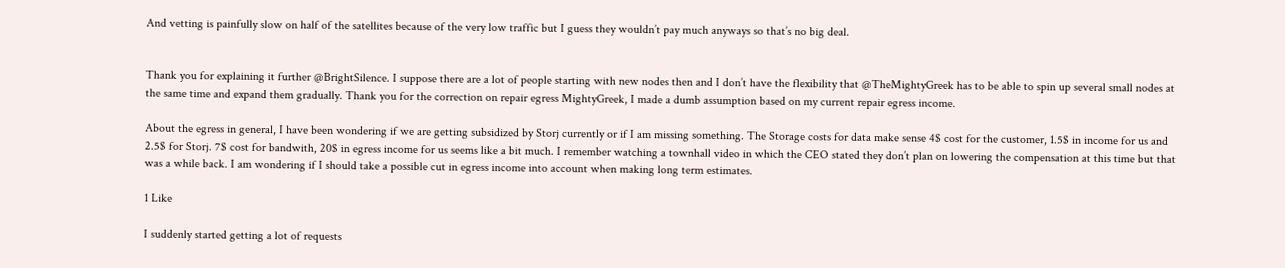And vetting is painfully slow on half of the satellites because of the very low traffic but I guess they wouldn’t pay much anyways so that’s no big deal.


Thank you for explaining it further @BrightSilence. I suppose there are a lot of people starting with new nodes then and I don’t have the flexibility that @TheMightyGreek has to be able to spin up several small nodes at the same time and expand them gradually. Thank you for the correction on repair egress MightyGreek, I made a dumb assumption based on my current repair egress income.

About the egress in general, I have been wondering if we are getting subsidized by Storj currently or if I am missing something. The Storage costs for data make sense 4$ cost for the customer, 1.5$ in income for us and 2.5$ for Storj. 7$ cost for bandwith, 20$ in egress income for us seems like a bit much. I remember watching a townhall video in which the CEO stated they don’t plan on lowering the compensation at this time but that was a while back. I am wondering if I should take a possible cut in egress income into account when making long term estimates.

1 Like

I suddenly started getting a lot of requests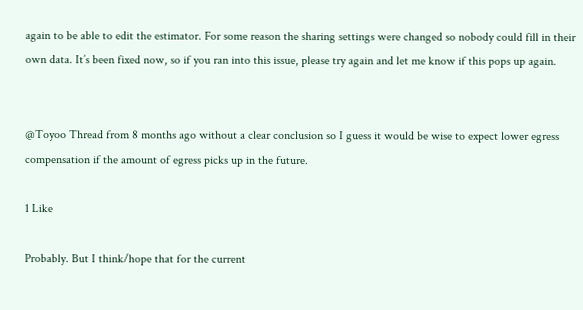again to be able to edit the estimator. For some reason the sharing settings were changed so nobody could fill in their own data. It’s been fixed now, so if you ran into this issue, please try again and let me know if this pops up again.


@Toyoo Thread from 8 months ago without a clear conclusion so I guess it would be wise to expect lower egress compensation if the amount of egress picks up in the future.

1 Like

Probably. But I think/hope that for the current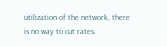utilization of the network, there is no way to cut rates.